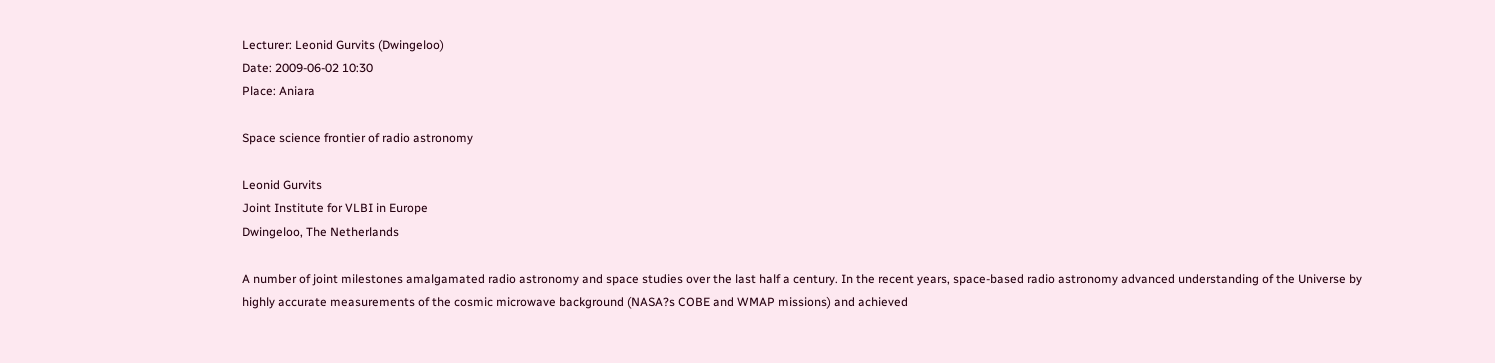Lecturer: Leonid Gurvits (Dwingeloo)
Date: 2009-06-02 10:30
Place: Aniara

Space science frontier of radio astronomy

Leonid Gurvits
Joint Institute for VLBI in Europe
Dwingeloo, The Netherlands

A number of joint milestones amalgamated radio astronomy and space studies over the last half a century. In the recent years, space-based radio astronomy advanced understanding of the Universe by highly accurate measurements of the cosmic microwave background (NASA?s COBE and WMAP missions) and achieved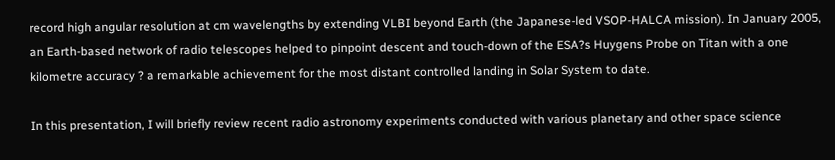record high angular resolution at cm wavelengths by extending VLBI beyond Earth (the Japanese-led VSOP-HALCA mission). In January 2005, an Earth-based network of radio telescopes helped to pinpoint descent and touch-down of the ESA?s Huygens Probe on Titan with a one kilometre accuracy ? a remarkable achievement for the most distant controlled landing in Solar System to date.

In this presentation, I will briefly review recent radio astronomy experiments conducted with various planetary and other space science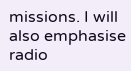missions. I will also emphasise radio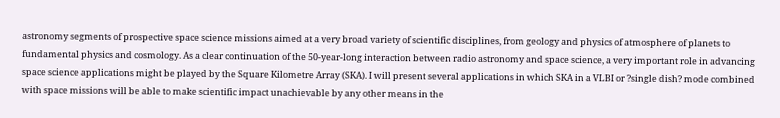astronomy segments of prospective space science missions aimed at a very broad variety of scientific disciplines, from geology and physics of atmosphere of planets to fundamental physics and cosmology. As a clear continuation of the 50-year-long interaction between radio astronomy and space science, a very important role in advancing space science applications might be played by the Square Kilometre Array (SKA). I will present several applications in which SKA in a VLBI or ?single dish? mode combined with space missions will be able to make scientific impact unachievable by any other means in the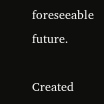foreseeable future.

Created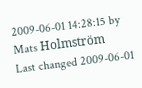2009-06-01 14:28:15 by Mats Holmström
Last changed 2009-06-01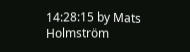14:28:15 by Mats Holmström